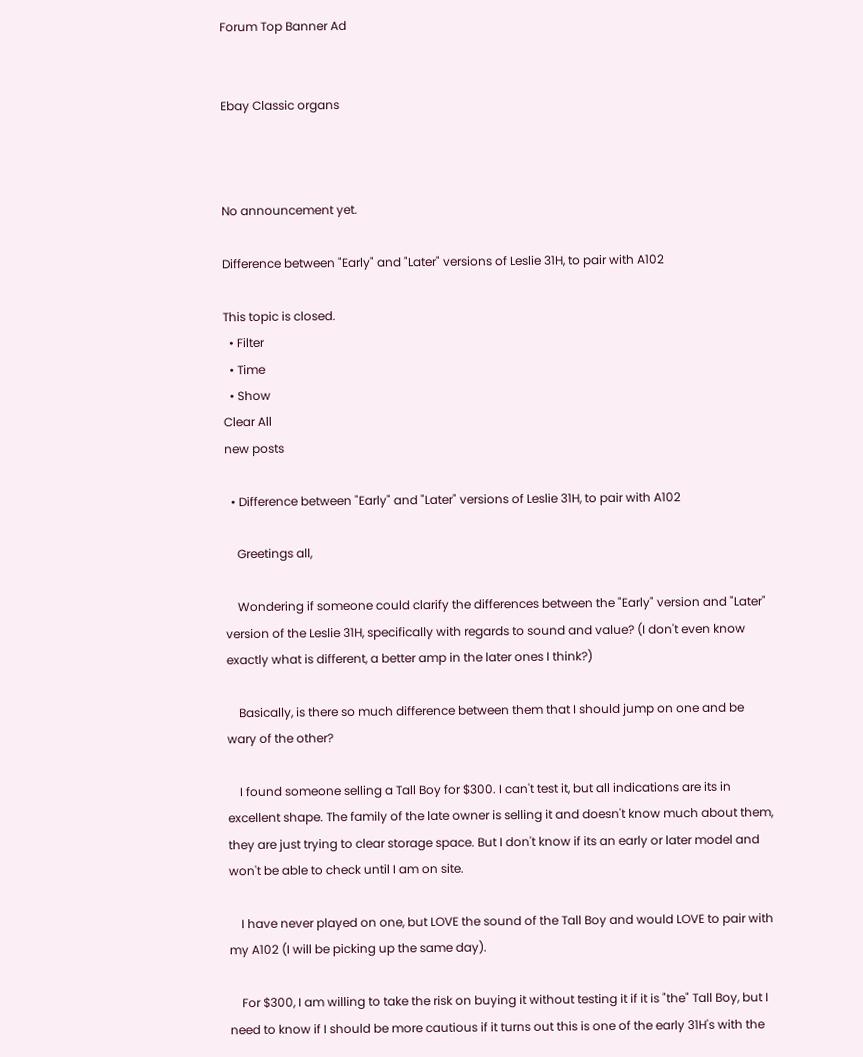Forum Top Banner Ad


Ebay Classic organs



No announcement yet.

Difference between "Early" and "Later" versions of Leslie 31H, to pair with A102

This topic is closed.
  • Filter
  • Time
  • Show
Clear All
new posts

  • Difference between "Early" and "Later" versions of Leslie 31H, to pair with A102

    Greetings all,

    Wondering if someone could clarify the differences between the "Early" version and "Later" version of the Leslie 31H, specifically with regards to sound and value? (I don't even know exactly what is different, a better amp in the later ones I think?)

    Basically, is there so much difference between them that I should jump on one and be wary of the other?

    I found someone selling a Tall Boy for $300. I can't test it, but all indications are its in excellent shape. The family of the late owner is selling it and doesn't know much about them, they are just trying to clear storage space. But I don't know if its an early or later model and won't be able to check until I am on site.

    I have never played on one, but LOVE the sound of the Tall Boy and would LOVE to pair with my A102 (I will be picking up the same day).

    For $300, I am willing to take the risk on buying it without testing it if it is "the" Tall Boy, but I need to know if I should be more cautious if it turns out this is one of the early 31H's with the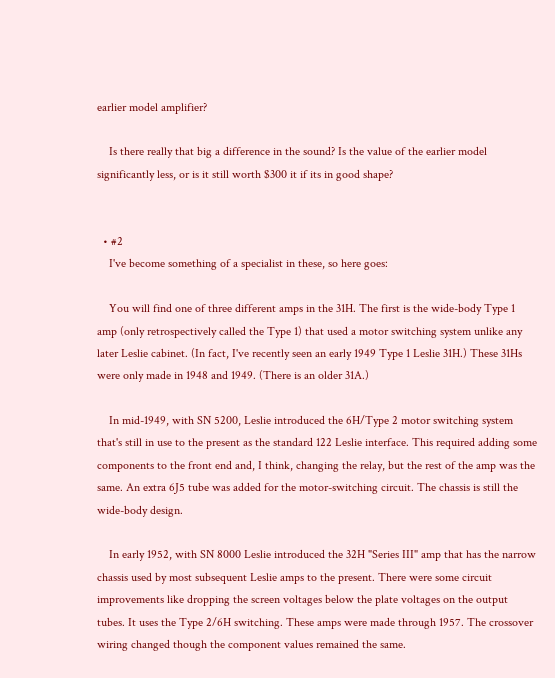earlier model amplifier?

    Is there really that big a difference in the sound? Is the value of the earlier model significantly less, or is it still worth $300 it if its in good shape?


  • #2
    I've become something of a specialist in these, so here goes:

    You will find one of three different amps in the 31H. The first is the wide-body Type 1 amp (only retrospectively called the Type 1) that used a motor switching system unlike any later Leslie cabinet. (In fact, I've recently seen an early 1949 Type 1 Leslie 31H.) These 31Hs were only made in 1948 and 1949. (There is an older 31A.)

    In mid-1949, with SN 5200, Leslie introduced the 6H/Type 2 motor switching system that's still in use to the present as the standard 122 Leslie interface. This required adding some components to the front end and, I think, changing the relay, but the rest of the amp was the same. An extra 6J5 tube was added for the motor-switching circuit. The chassis is still the wide-body design.

    In early 1952, with SN 8000 Leslie introduced the 32H "Series III" amp that has the narrow chassis used by most subsequent Leslie amps to the present. There were some circuit improvements like dropping the screen voltages below the plate voltages on the output tubes. It uses the Type 2/6H switching. These amps were made through 1957. The crossover wiring changed though the component values remained the same.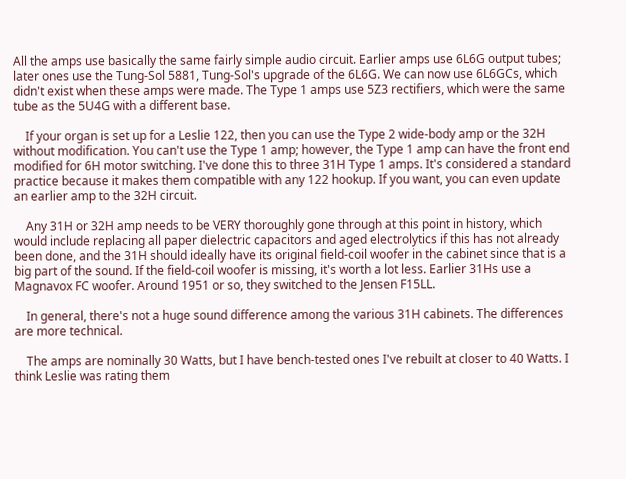All the amps use basically the same fairly simple audio circuit. Earlier amps use 6L6G output tubes; later ones use the Tung-Sol 5881, Tung-Sol's upgrade of the 6L6G. We can now use 6L6GCs, which didn't exist when these amps were made. The Type 1 amps use 5Z3 rectifiers, which were the same tube as the 5U4G with a different base.

    If your organ is set up for a Leslie 122, then you can use the Type 2 wide-body amp or the 32H without modification. You can't use the Type 1 amp; however, the Type 1 amp can have the front end modified for 6H motor switching. I've done this to three 31H Type 1 amps. It's considered a standard practice because it makes them compatible with any 122 hookup. If you want, you can even update an earlier amp to the 32H circuit.

    Any 31H or 32H amp needs to be VERY thoroughly gone through at this point in history, which would include replacing all paper dielectric capacitors and aged electrolytics if this has not already been done, and the 31H should ideally have its original field-coil woofer in the cabinet since that is a big part of the sound. If the field-coil woofer is missing, it's worth a lot less. Earlier 31Hs use a Magnavox FC woofer. Around 1951 or so, they switched to the Jensen F15LL.

    In general, there's not a huge sound difference among the various 31H cabinets. The differences are more technical.

    The amps are nominally 30 Watts, but I have bench-tested ones I've rebuilt at closer to 40 Watts. I think Leslie was rating them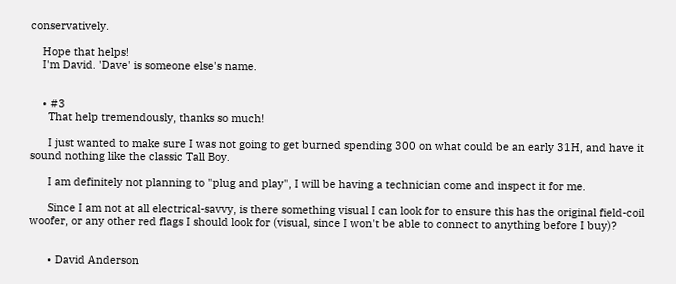conservatively.

    Hope that helps!
    I'm David. 'Dave' is someone else's name.


    • #3
      That help tremendously, thanks so much!

      I just wanted to make sure I was not going to get burned spending 300 on what could be an early 31H, and have it sound nothing like the classic Tall Boy.

      I am definitely not planning to "plug and play", I will be having a technician come and inspect it for me.

      Since I am not at all electrical-savvy, is there something visual I can look for to ensure this has the original field-coil woofer, or any other red flags I should look for (visual, since I won't be able to connect to anything before I buy)?


      • David Anderson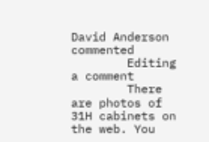David Anderson commented
        Editing a comment
        There are photos of 31H cabinets on the web. You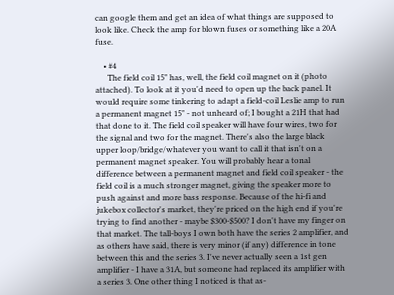can google them and get an idea of what things are supposed to look like. Check the amp for blown fuses or something like a 20A fuse.

    • #4
      The field coil 15" has, well, the field coil magnet on it (photo attached). To look at it you'd need to open up the back panel. It would require some tinkering to adapt a field-coil Leslie amp to run a permanent magnet 15" - not unheard of; I bought a 21H that had that done to it. The field coil speaker will have four wires, two for the signal and two for the magnet. There's also the large black upper loop/bridge/whatever you want to call it that isn't on a permanent magnet speaker. You will probably hear a tonal difference between a permanent magnet and field coil speaker - the field coil is a much stronger magnet, giving the speaker more to push against and more bass response. Because of the hi-fi and jukebox collector's market, they're priced on the high end if you're trying to find another - maybe $300-$500? I don't have my finger on that market. The tall-boys I own both have the series 2 amplifier, and as others have said, there is very minor (if any) difference in tone between this and the series 3. I've never actually seen a 1st gen amplifier - I have a 31A, but someone had replaced its amplifier with a series 3. One other thing I noticed is that as-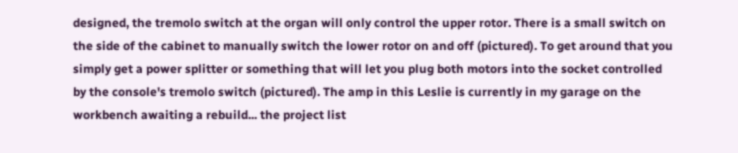designed, the tremolo switch at the organ will only control the upper rotor. There is a small switch on the side of the cabinet to manually switch the lower rotor on and off (pictured). To get around that you simply get a power splitter or something that will let you plug both motors into the socket controlled by the console's tremolo switch (pictured). The amp in this Leslie is currently in my garage on the workbench awaiting a rebuild... the project list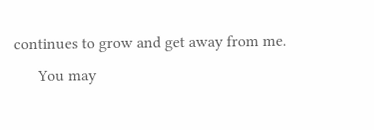continues to grow and get away from me.
      You may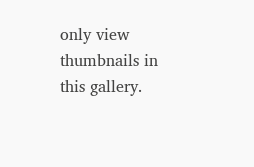only view thumbnails in this gallery.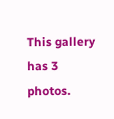This gallery has 3 photos.